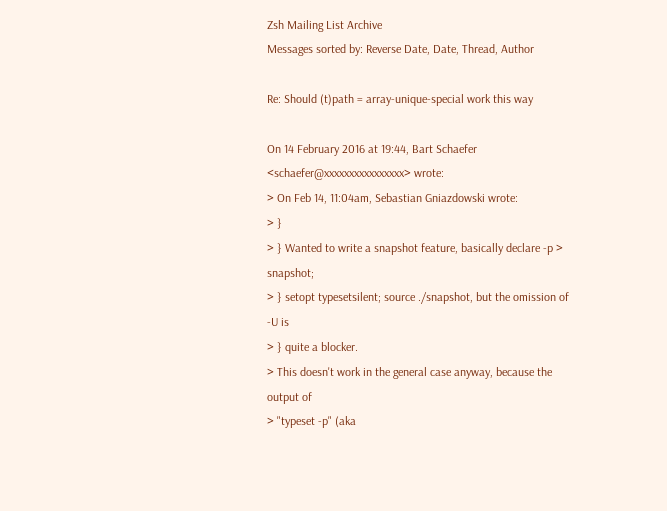Zsh Mailing List Archive
Messages sorted by: Reverse Date, Date, Thread, Author

Re: Should (t)path = array-unique-special work this way

On 14 February 2016 at 19:44, Bart Schaefer <schaefer@xxxxxxxxxxxxxxxx> wrote:
> On Feb 14, 11:04am, Sebastian Gniazdowski wrote:
> }
> } Wanted to write a snapshot feature, basically declare -p > snapshot;
> } setopt typesetsilent; source ./snapshot, but the omission of -U is
> } quite a blocker.
> This doesn't work in the general case anyway, because the output of
> "typeset -p" (aka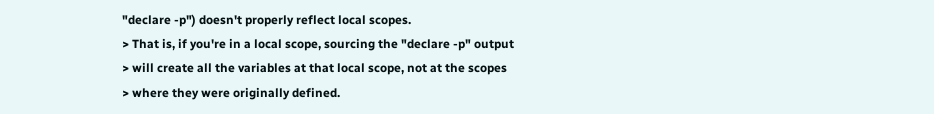"declare -p") doesn't properly reflect local scopes.
> That is, if you're in a local scope, sourcing the "declare -p" output
> will create all the variables at that local scope, not at the scopes
> where they were originally defined.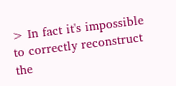> In fact it's impossible to correctly reconstruct the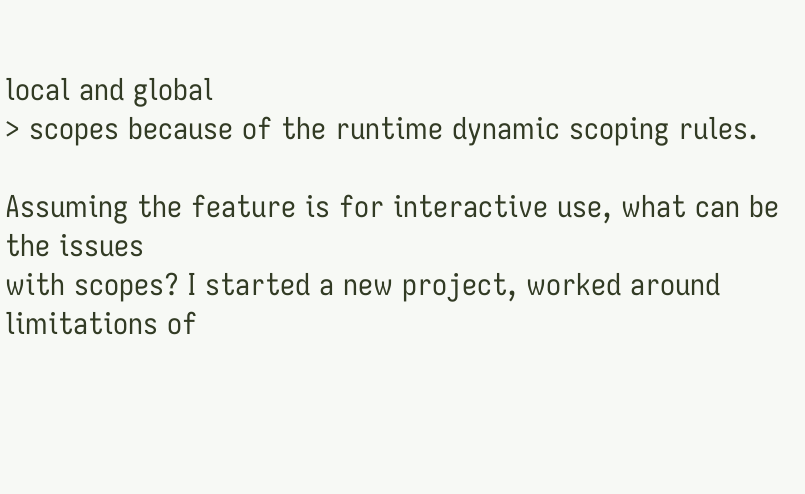local and global
> scopes because of the runtime dynamic scoping rules.

Assuming the feature is for interactive use, what can be the issues
with scopes? I started a new project, worked around limitations of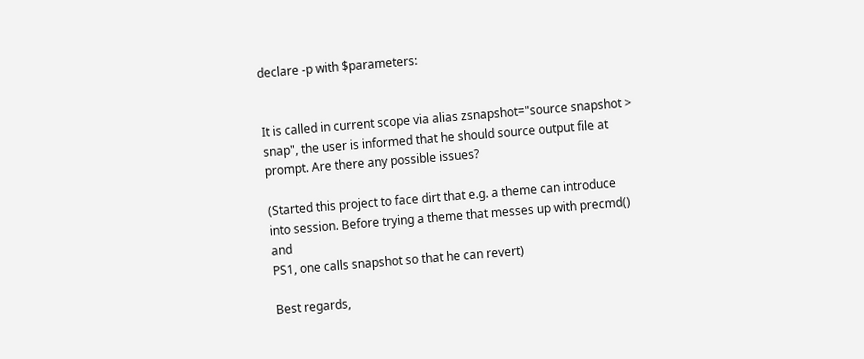declare -p with $parameters:


It is called in current scope via alias zsnapshot="source snapshot >
snap", the user is informed that he should source output file at
prompt. Are there any possible issues?

(Started this project to face dirt that e.g. a theme can introduce
into session. Before trying a theme that messes up with precmd() and
PS1, one calls snapshot so that he can revert)

Best regards,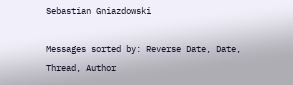Sebastian Gniazdowski

Messages sorted by: Reverse Date, Date, Thread, Author